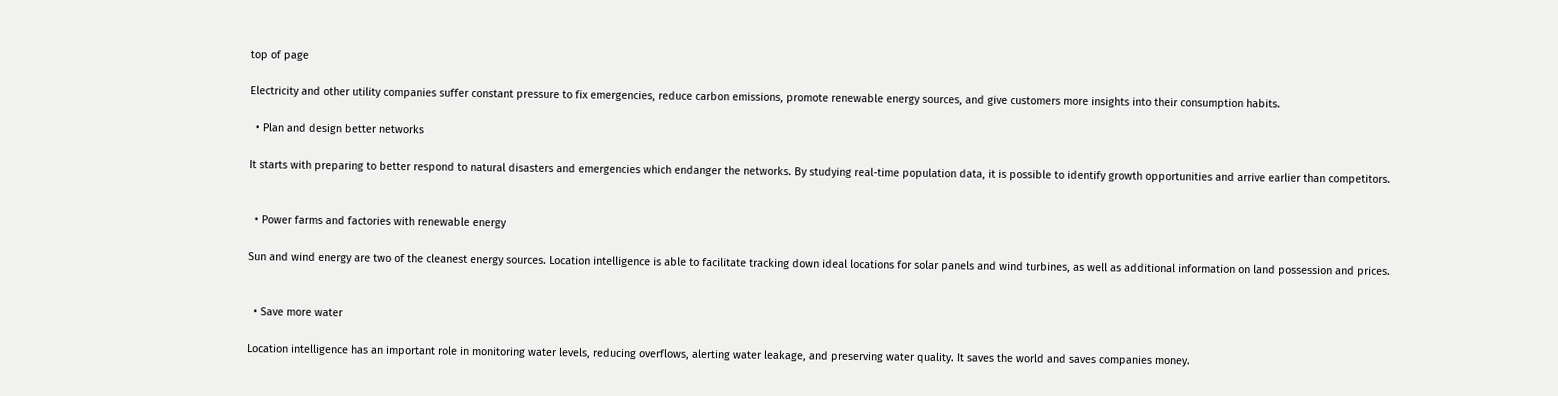top of page

Electricity and other utility companies suffer constant pressure to fix emergencies, reduce carbon emissions, promote renewable energy sources, and give customers more insights into their consumption habits.

  • Plan and design better networks

It starts with preparing to better respond to natural disasters and emergencies which endanger the networks. By studying real-time population data, it is possible to identify growth opportunities and arrive earlier than competitors.


  • Power farms and factories with renewable energy

Sun and wind energy are two of the cleanest energy sources. Location intelligence is able to facilitate tracking down ideal locations for solar panels and wind turbines, as well as additional information on land possession and prices.


  • Save more water

Location intelligence has an important role in monitoring water levels, reducing overflows, alerting water leakage, and preserving water quality. It saves the world and saves companies money.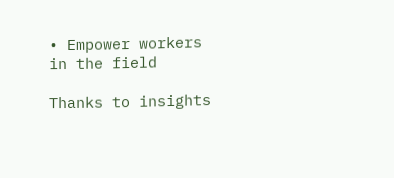• Empower workers in the field

Thanks to insights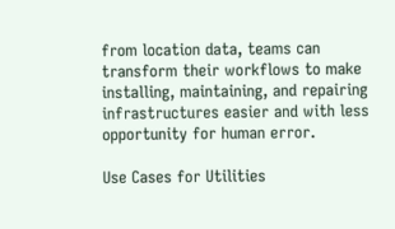from location data, teams can transform their workflows to make installing, maintaining, and repairing infrastructures easier and with less opportunity for human error.

Use Cases for Utilities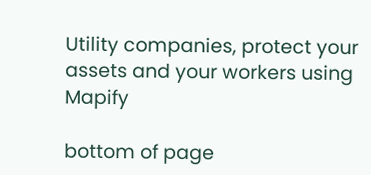Utility companies, protect your assets and your workers using Mapify

bottom of page